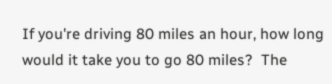If you're driving 80 miles an hour, how long would it take you to go 80 miles?  The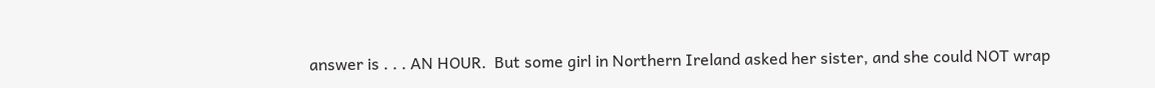answer is . . . AN HOUR.  But some girl in Northern Ireland asked her sister, and she could NOT wrap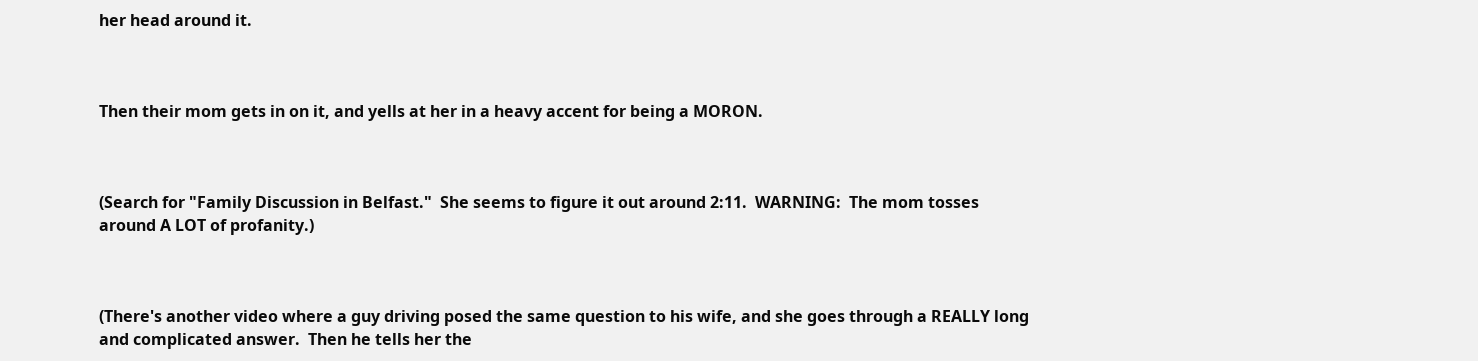her head around it.



Then their mom gets in on it, and yells at her in a heavy accent for being a MORON.



(Search for "Family Discussion in Belfast."  She seems to figure it out around 2:11.  WARNING:  The mom tosses around A LOT of profanity.)



(There's another video where a guy driving posed the same question to his wife, and she goes through a REALLY long and complicated answer.  Then he tells her the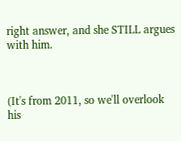right answer, and she STILL argues with him.



(It's from 2011, so we'll overlook his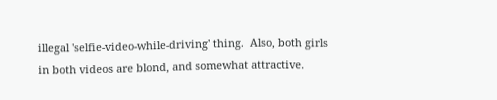illegal 'selfie-video-while-driving' thing.  Also, both girls in both videos are blond, and somewhat attractive.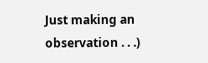Just making an observation . . .)